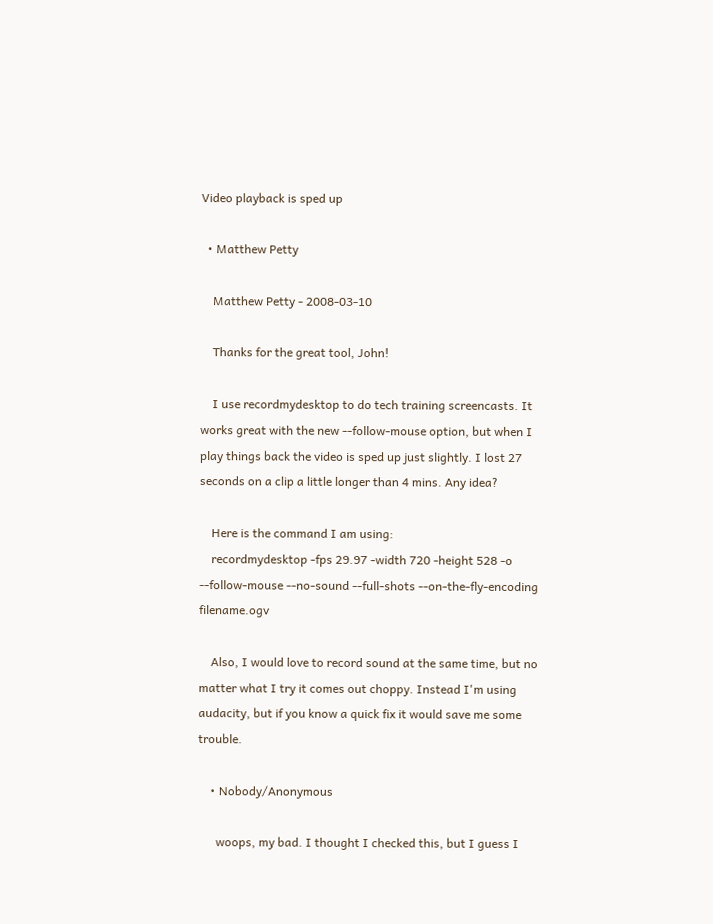Video playback is sped up

  • Matthew Petty

    Matthew Petty - 2008-03-10

    Thanks for the great tool, John!

    I use recordmydesktop to do tech training screencasts. It works great with the new --follow-mouse option, but when I play things back the video is sped up just slightly. I lost 27 seconds on a clip a little longer than 4 mins. Any idea?

    Here is the command I am using:
    recordmydesktop -fps 29.97 -width 720 -height 528 -o --follow-mouse --no-sound --full-shots --on-the-fly-encoding filename.ogv

    Also, I would love to record sound at the same time, but no matter what I try it comes out choppy. Instead I'm using audacity, but if you know a quick fix it would save me some trouble.

    • Nobody/Anonymous

      woops, my bad. I thought I checked this, but I guess I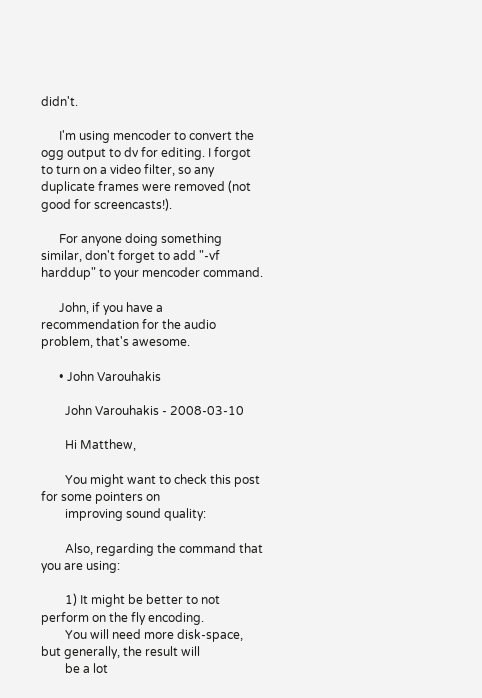didn't.

      I'm using mencoder to convert the ogg output to dv for editing. I forgot to turn on a video filter, so any duplicate frames were removed (not good for screencasts!).

      For anyone doing something similar, don't forget to add "-vf harddup" to your mencoder command.

      John, if you have a recommendation for the audio problem, that's awesome.

      • John Varouhakis

        John Varouhakis - 2008-03-10

        Hi Matthew,

        You might want to check this post for some pointers on
        improving sound quality:

        Also, regarding the command that you are using:

        1) It might be better to not perform on the fly encoding.
        You will need more disk-space, but generally, the result will
        be a lot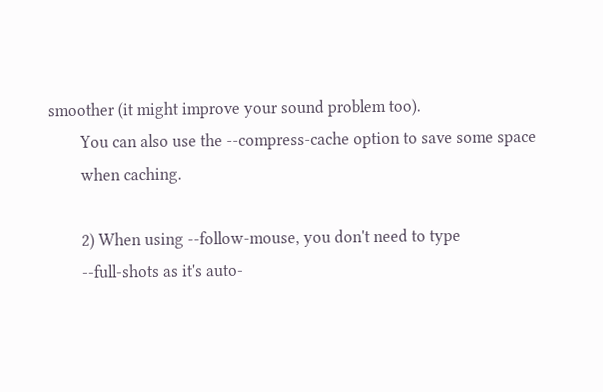smoother (it might improve your sound problem too).
        You can also use the --compress-cache option to save some space
        when caching.

        2) When using --follow-mouse, you don't need to type
        --full-shots as it's auto-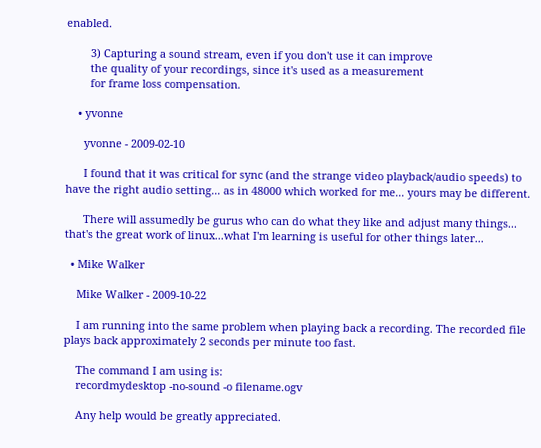enabled.

        3) Capturing a sound stream, even if you don't use it can improve
        the quality of your recordings, since it's used as a measurement
        for frame loss compensation.

    • yvonne

      yvonne - 2009-02-10

      I found that it was critical for sync (and the strange video playback/audio speeds) to have the right audio setting... as in 48000 which worked for me... yours may be different.

      There will assumedly be gurus who can do what they like and adjust many things... that's the great work of linux...what I'm learning is useful for other things later...

  • Mike Walker

    Mike Walker - 2009-10-22

    I am running into the same problem when playing back a recording. The recorded file plays back approximately 2 seconds per minute too fast.

    The command I am using is:
    recordmydesktop -no-sound -o filename.ogv

    Any help would be greatly appreciated.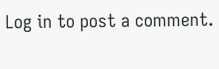Log in to post a comment.